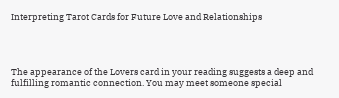Interpreting Tarot Cards for Future Love and Relationships




The appearance of the Lovers card in your reading suggests a deep and fulfilling romantic connection. You may meet someone special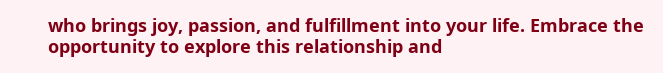who brings joy, passion, and fulfillment into your life. Embrace the opportunity to explore this relationship and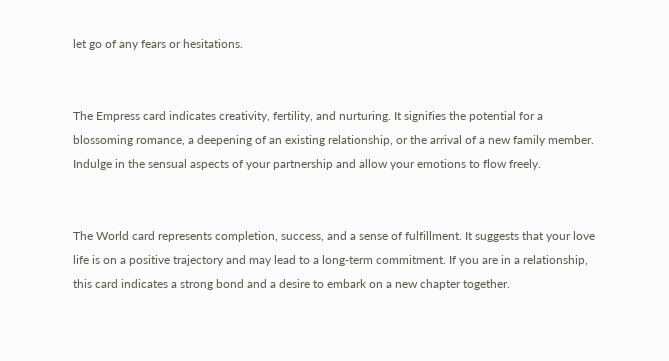let go of any fears or hesitations.


The Empress card indicates creativity, fertility, and nurturing. It signifies the potential for a blossoming romance, a deepening of an existing relationship, or the arrival of a new family member. Indulge in the sensual aspects of your partnership and allow your emotions to flow freely.


The World card represents completion, success, and a sense of fulfillment. It suggests that your love life is on a positive trajectory and may lead to a long-term commitment. If you are in a relationship, this card indicates a strong bond and a desire to embark on a new chapter together.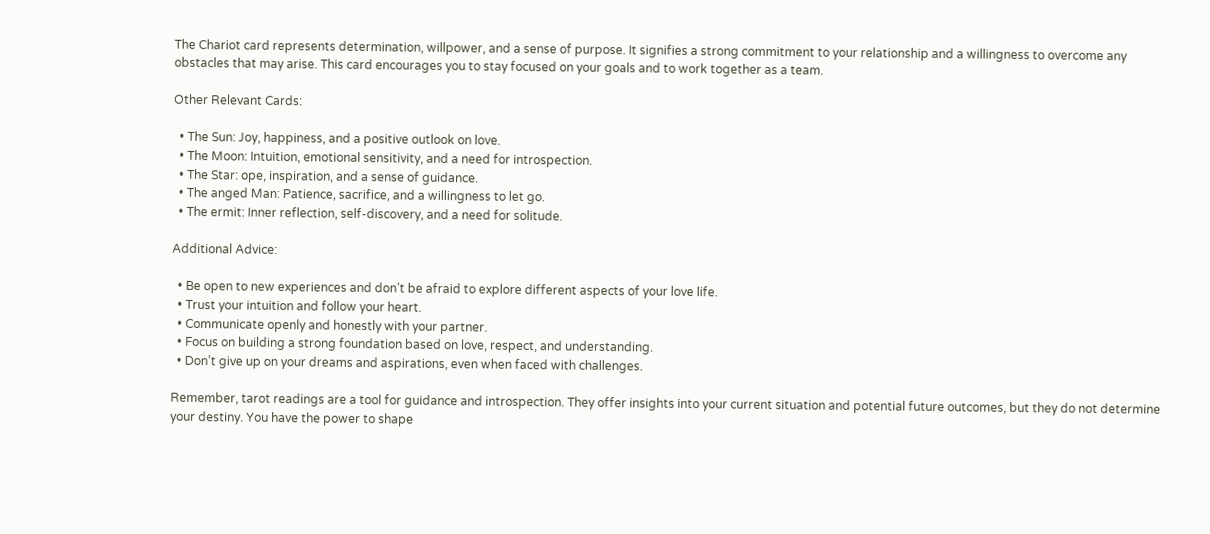The Chariot card represents determination, willpower, and a sense of purpose. It signifies a strong commitment to your relationship and a willingness to overcome any obstacles that may arise. This card encourages you to stay focused on your goals and to work together as a team.

Other Relevant Cards:

  • The Sun: Joy, happiness, and a positive outlook on love.
  • The Moon: Intuition, emotional sensitivity, and a need for introspection.
  • The Star: ope, inspiration, and a sense of guidance.
  • The anged Man: Patience, sacrifice, and a willingness to let go.
  • The ermit: Inner reflection, self-discovery, and a need for solitude.

Additional Advice:

  • Be open to new experiences and don’t be afraid to explore different aspects of your love life.
  • Trust your intuition and follow your heart.
  • Communicate openly and honestly with your partner.
  • Focus on building a strong foundation based on love, respect, and understanding.
  • Don’t give up on your dreams and aspirations, even when faced with challenges.

Remember, tarot readings are a tool for guidance and introspection. They offer insights into your current situation and potential future outcomes, but they do not determine your destiny. You have the power to shape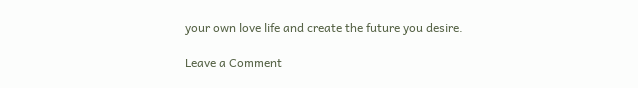your own love life and create the future you desire.

Leave a Comment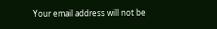Your email address will not be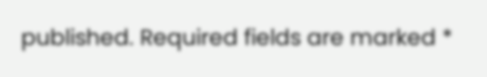published. Required fields are marked *